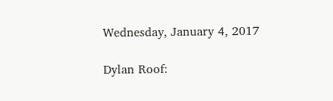Wednesday, January 4, 2017

Dylan Roof: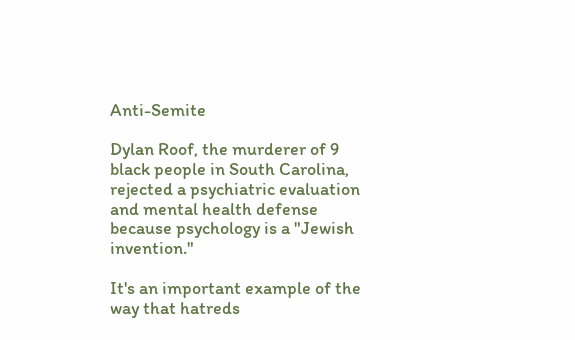Anti-Semite

Dylan Roof, the murderer of 9 black people in South Carolina, rejected a psychiatric evaluation and mental health defense because psychology is a "Jewish invention."

It's an important example of the way that hatreds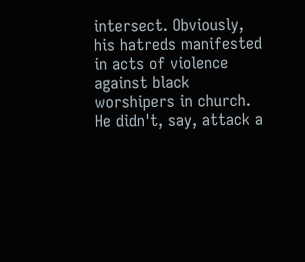intersect. Obviously, his hatreds manifested in acts of violence against black worshipers in church. He didn't, say, attack a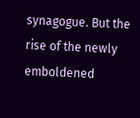synagogue. But the rise of the newly emboldened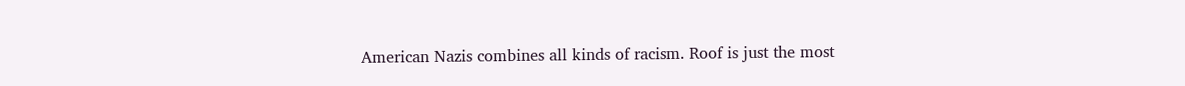American Nazis combines all kinds of racism. Roof is just the most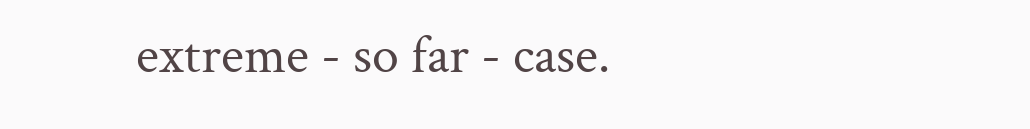extreme - so far - case.